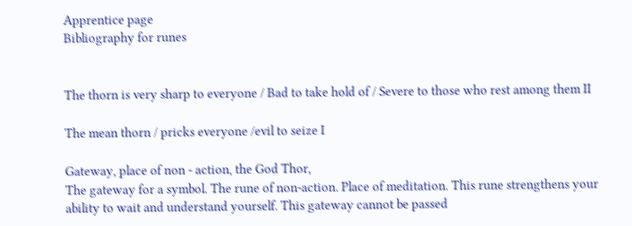Apprentice page
Bibliography for runes


The thorn is very sharp to everyone / Bad to take hold of / Severe to those who rest among them II

The mean thorn / pricks everyone /evil to seize I

Gateway, place of non - action, the God Thor,
The gateway for a symbol. The rune of non-action. Place of meditation. This rune strengthens your ability to wait and understand yourself. This gateway cannot be passed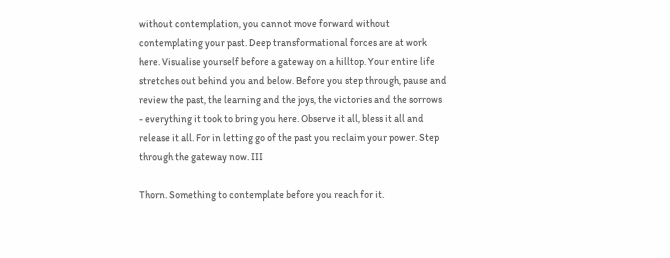without contemplation, you cannot move forward without contemplating your past. Deep transformational forces are at work here. Visualise yourself before a gateway on a hilltop. Your entire life stretches out behind you and below. Before you step through, pause and review the past, the learning and the joys, the victories and the sorrows - everything it took to bring you here. Observe it all, bless it all and release it all. For in letting go of the past you reclaim your power. Step through the gateway now. III

Thorn. Something to contemplate before you reach for it.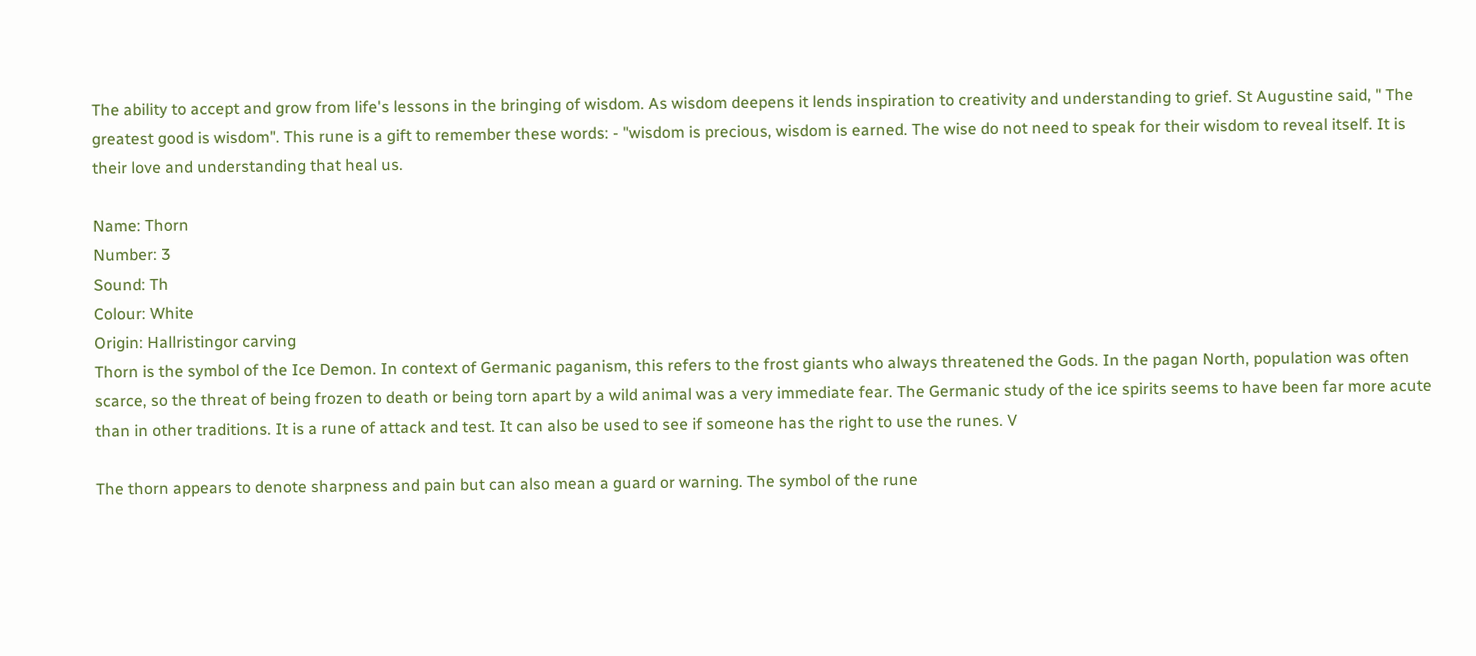The ability to accept and grow from life's lessons in the bringing of wisdom. As wisdom deepens it lends inspiration to creativity and understanding to grief. St Augustine said, " The greatest good is wisdom". This rune is a gift to remember these words: - "wisdom is precious, wisdom is earned. The wise do not need to speak for their wisdom to reveal itself. It is their love and understanding that heal us.

Name: Thorn
Number: 3
Sound: Th
Colour: White
Origin: Hallristingor carving
Thorn is the symbol of the Ice Demon. In context of Germanic paganism, this refers to the frost giants who always threatened the Gods. In the pagan North, population was often scarce, so the threat of being frozen to death or being torn apart by a wild animal was a very immediate fear. The Germanic study of the ice spirits seems to have been far more acute than in other traditions. It is a rune of attack and test. It can also be used to see if someone has the right to use the runes. V

The thorn appears to denote sharpness and pain but can also mean a guard or warning. The symbol of the rune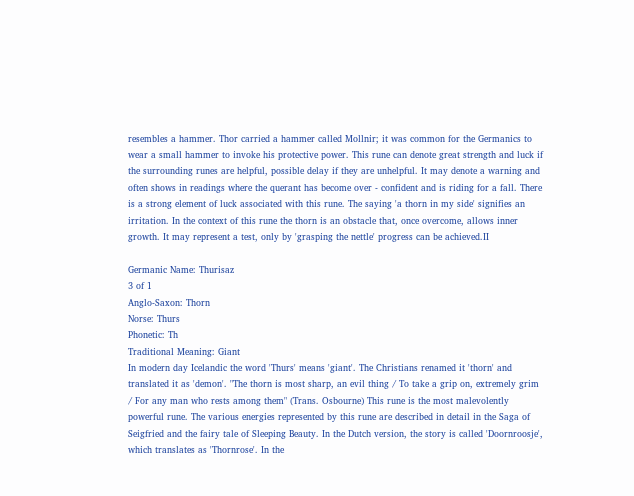resembles a hammer. Thor carried a hammer called Mollnir; it was common for the Germanics to wear a small hammer to invoke his protective power. This rune can denote great strength and luck if the surrounding runes are helpful, possible delay if they are unhelpful. It may denote a warning and often shows in readings where the querant has become over - confident and is riding for a fall. There is a strong element of luck associated with this rune. The saying 'a thorn in my side' signifies an irritation. In the context of this rune the thorn is an obstacle that, once overcome, allows inner growth. It may represent a test, only by 'grasping the nettle' progress can be achieved.II

Germanic Name: Thurisaz
3 of 1
Anglo-Saxon: Thorn
Norse: Thurs
Phonetic: Th
Traditional Meaning: Giant
In modern day Icelandic the word 'Thurs' means 'giant'. The Christians renamed it 'thorn' and translated it as 'demon'. "The thorn is most sharp, an evil thing / To take a grip on, extremely grim / For any man who rests among them" (Trans. Osbourne) This rune is the most malevolently powerful rune. The various energies represented by this rune are described in detail in the Saga of Seigfried and the fairy tale of Sleeping Beauty. In the Dutch version, the story is called 'Doornroosje', which translates as 'Thornrose'. In the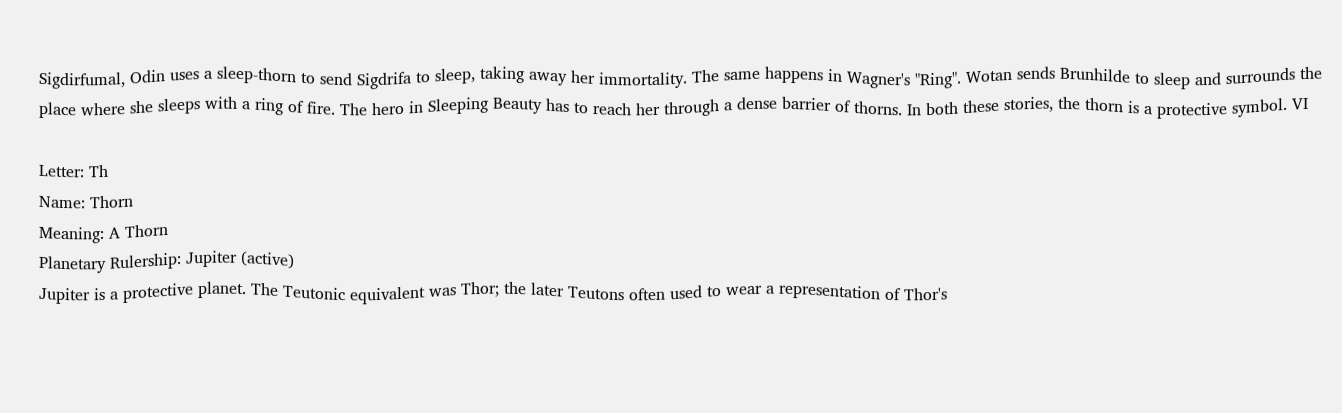Sigdirfumal, Odin uses a sleep-thorn to send Sigdrifa to sleep, taking away her immortality. The same happens in Wagner's "Ring". Wotan sends Brunhilde to sleep and surrounds the place where she sleeps with a ring of fire. The hero in Sleeping Beauty has to reach her through a dense barrier of thorns. In both these stories, the thorn is a protective symbol. VI

Letter: Th
Name: Thorn
Meaning: A Thorn
Planetary Rulership: Jupiter (active)
Jupiter is a protective planet. The Teutonic equivalent was Thor; the later Teutons often used to wear a representation of Thor's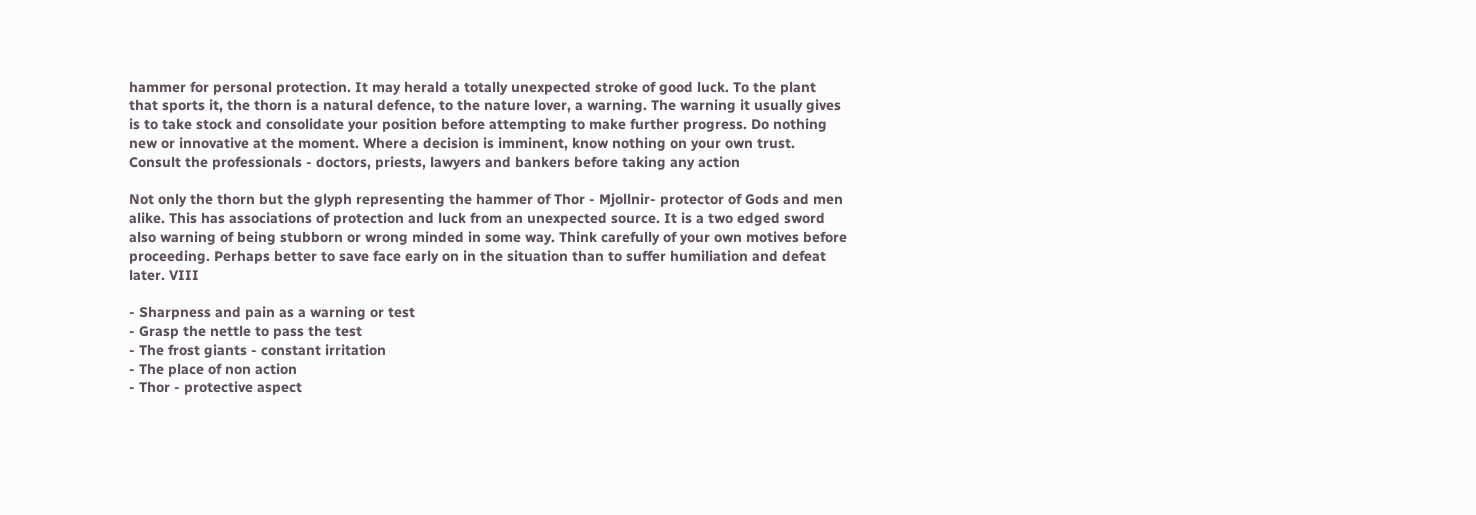hammer for personal protection. It may herald a totally unexpected stroke of good luck. To the plant that sports it, the thorn is a natural defence, to the nature lover, a warning. The warning it usually gives is to take stock and consolidate your position before attempting to make further progress. Do nothing new or innovative at the moment. Where a decision is imminent, know nothing on your own trust. Consult the professionals - doctors, priests, lawyers and bankers before taking any action

Not only the thorn but the glyph representing the hammer of Thor - Mjollnir- protector of Gods and men alike. This has associations of protection and luck from an unexpected source. It is a two edged sword also warning of being stubborn or wrong minded in some way. Think carefully of your own motives before proceeding. Perhaps better to save face early on in the situation than to suffer humiliation and defeat later. VIII

- Sharpness and pain as a warning or test
- Grasp the nettle to pass the test
- The frost giants - constant irritation
- The place of non action
- Thor - protective aspect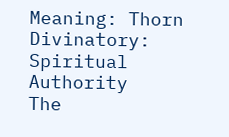Meaning: Thorn
Divinatory: Spiritual Authority
The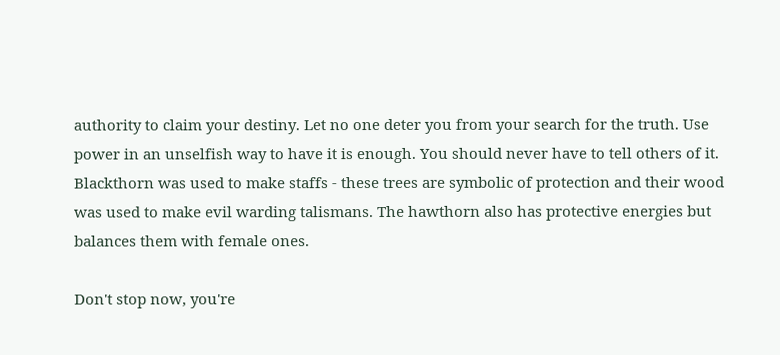authority to claim your destiny. Let no one deter you from your search for the truth. Use power in an unselfish way to have it is enough. You should never have to tell others of it. Blackthorn was used to make staffs - these trees are symbolic of protection and their wood was used to make evil warding talismans. The hawthorn also has protective energies but balances them with female ones.

Don't stop now, you're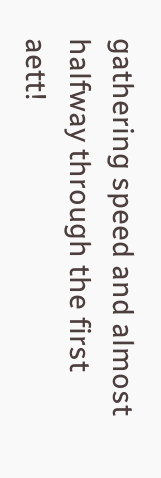gathering speed and almost halfway through the first aett!